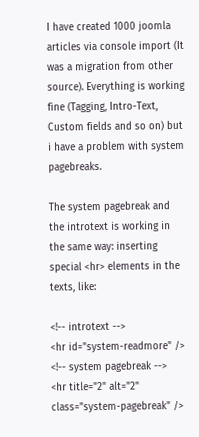I have created 1000 joomla articles via console import (It was a migration from other source). Everything is working fine (Tagging, Intro-Text, Custom fields and so on) but i have a problem with system pagebreaks.

The system pagebreak and the introtext is working in the same way: inserting special <hr> elements in the texts, like:

<!-- introtext -->
<hr id="system-readmore" />
<!-- system pagebreak -->
<hr title="2" alt="2" class="system-pagebreak" />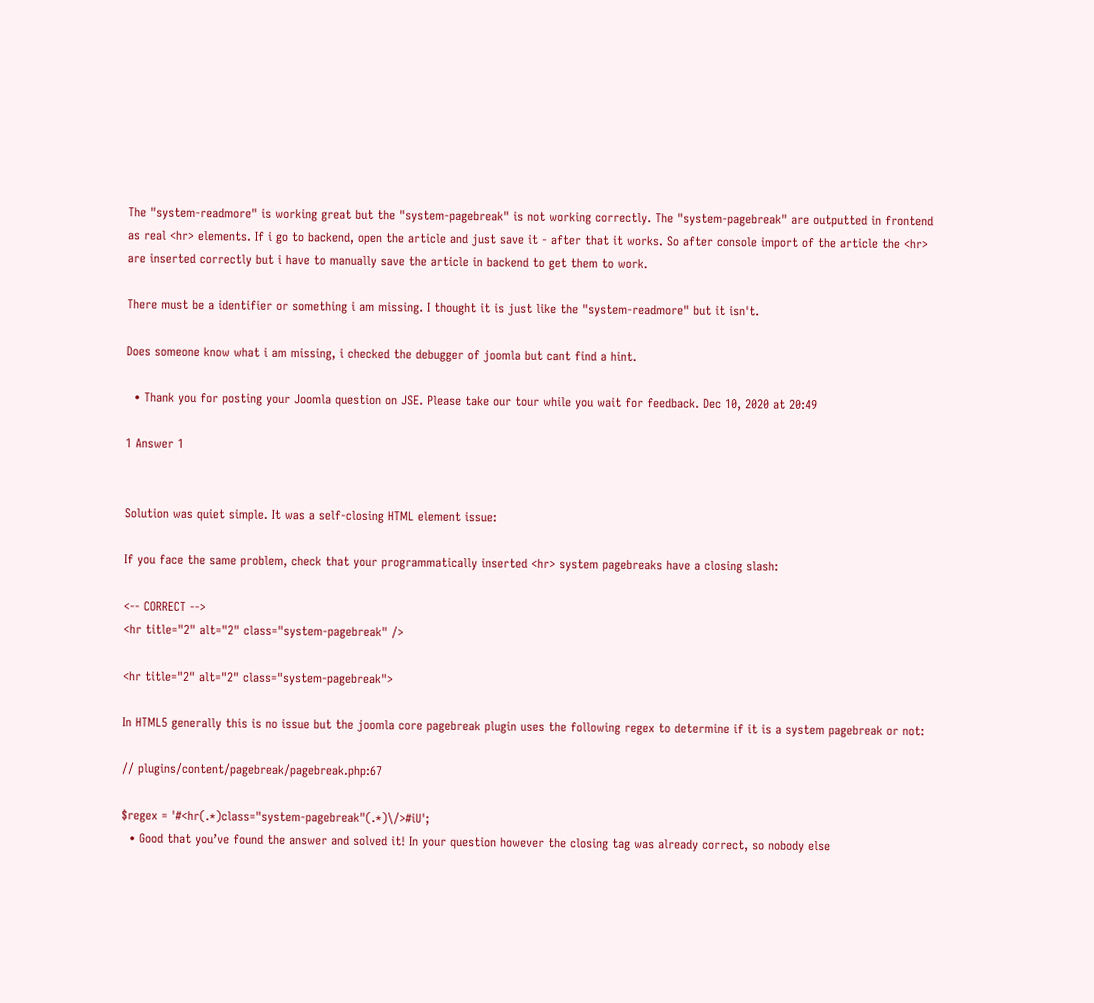The "system-readmore" is working great but the "system-pagebreak" is not working correctly. The "system-pagebreak" are outputted in frontend as real <hr> elements. If i go to backend, open the article and just save it - after that it works. So after console import of the article the <hr> are inserted correctly but i have to manually save the article in backend to get them to work.

There must be a identifier or something i am missing. I thought it is just like the "system-readmore" but it isn't.

Does someone know what i am missing, i checked the debugger of joomla but cant find a hint.

  • Thank you for posting your Joomla question on JSE. Please take our tour while you wait for feedback. Dec 10, 2020 at 20:49

1 Answer 1


Solution was quiet simple. It was a self-closing HTML element issue:

If you face the same problem, check that your programmatically inserted <hr> system pagebreaks have a closing slash:

<-- CORRECT -->
<hr title="2" alt="2" class="system-pagebreak" />

<hr title="2" alt="2" class="system-pagebreak">

In HTML5 generally this is no issue but the joomla core pagebreak plugin uses the following regex to determine if it is a system pagebreak or not:

// plugins/content/pagebreak/pagebreak.php:67

$regex = '#<hr(.*)class="system-pagebreak"(.*)\/>#iU';
  • Good that you’ve found the answer and solved it! In your question however the closing tag was already correct, so nobody else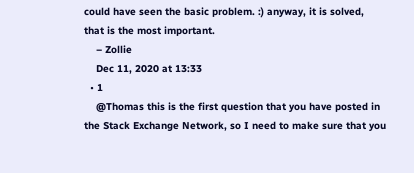could have seen the basic problem. :) anyway, it is solved, that is the most important.
    – Zollie
    Dec 11, 2020 at 13:33
  • 1
    @Thomas this is the first question that you have posted in the Stack Exchange Network, so I need to make sure that you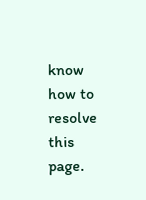know how to resolve this page.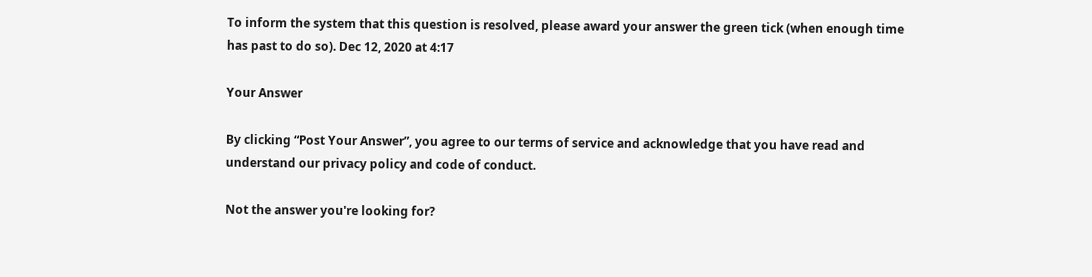To inform the system that this question is resolved, please award your answer the green tick (when enough time has past to do so). Dec 12, 2020 at 4:17

Your Answer

By clicking “Post Your Answer”, you agree to our terms of service and acknowledge that you have read and understand our privacy policy and code of conduct.

Not the answer you're looking for?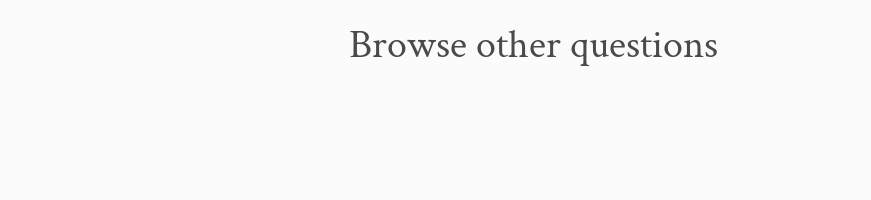Browse other questions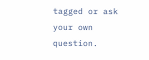tagged or ask your own question.